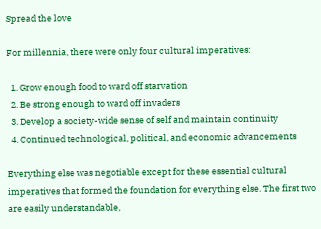Spread the love

For millennia, there were only four cultural imperatives:

  1. Grow enough food to ward off starvation
  2. Be strong enough to ward off invaders
  3. Develop a society-wide sense of self and maintain continuity
  4. Continued technological, political, and economic advancements

Everything else was negotiable except for these essential cultural imperatives that formed the foundation for everything else. The first two are easily understandable,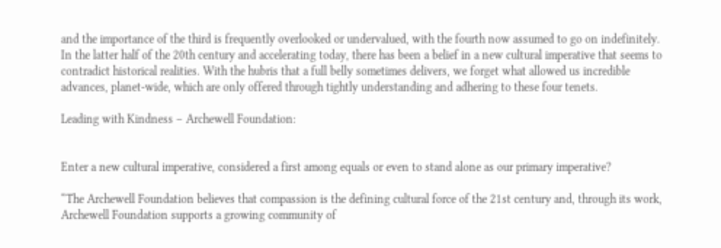and the importance of the third is frequently overlooked or undervalued, with the fourth now assumed to go on indefinitely. In the latter half of the 20th century and accelerating today, there has been a belief in a new cultural imperative that seems to contradict historical realities. With the hubris that a full belly sometimes delivers, we forget what allowed us incredible advances, planet-wide, which are only offered through tightly understanding and adhering to these four tenets.

Leading with Kindness – Archewell Foundation:


Enter a new cultural imperative, considered a first among equals or even to stand alone as our primary imperative?

“The Archewell Foundation believes that compassion is the defining cultural force of the 21st century and, through its work, Archewell Foundation supports a growing community of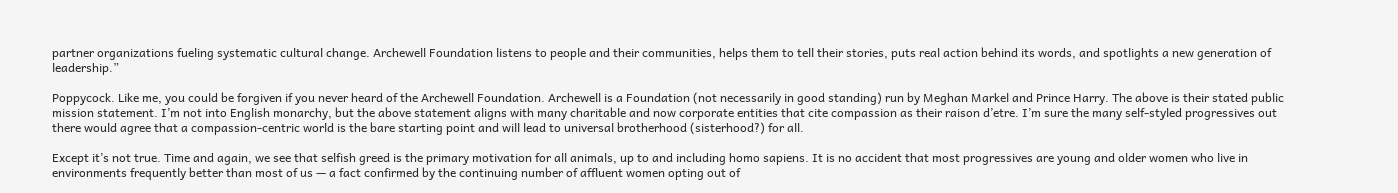partner organizations fueling systematic cultural change. Archewell Foundation listens to people and their communities, helps them to tell their stories, puts real action behind its words, and spotlights a new generation of leadership.”

Poppycock. Like me, you could be forgiven if you never heard of the Archewell Foundation. Archewell is a Foundation (not necessarily in good standing) run by Meghan Markel and Prince Harry. The above is their stated public mission statement. I’m not into English monarchy, but the above statement aligns with many charitable and now corporate entities that cite compassion as their raison d’etre. I’m sure the many self-styled progressives out there would agree that a compassion-centric world is the bare starting point and will lead to universal brotherhood (sisterhood?) for all.

Except it’s not true. Time and again, we see that selfish greed is the primary motivation for all animals, up to and including homo sapiens. It is no accident that most progressives are young and older women who live in environments frequently better than most of us — a fact confirmed by the continuing number of affluent women opting out of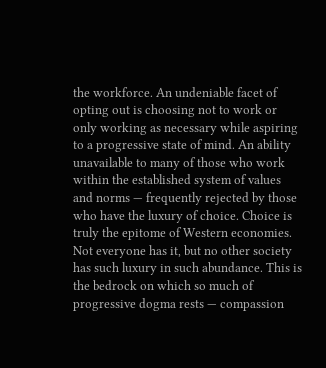the workforce. An undeniable facet of opting out is choosing not to work or only working as necessary while aspiring to a progressive state of mind. An ability unavailable to many of those who work within the established system of values and norms — frequently rejected by those who have the luxury of choice. Choice is truly the epitome of Western economies. Not everyone has it, but no other society has such luxury in such abundance. This is the bedrock on which so much of progressive dogma rests — compassion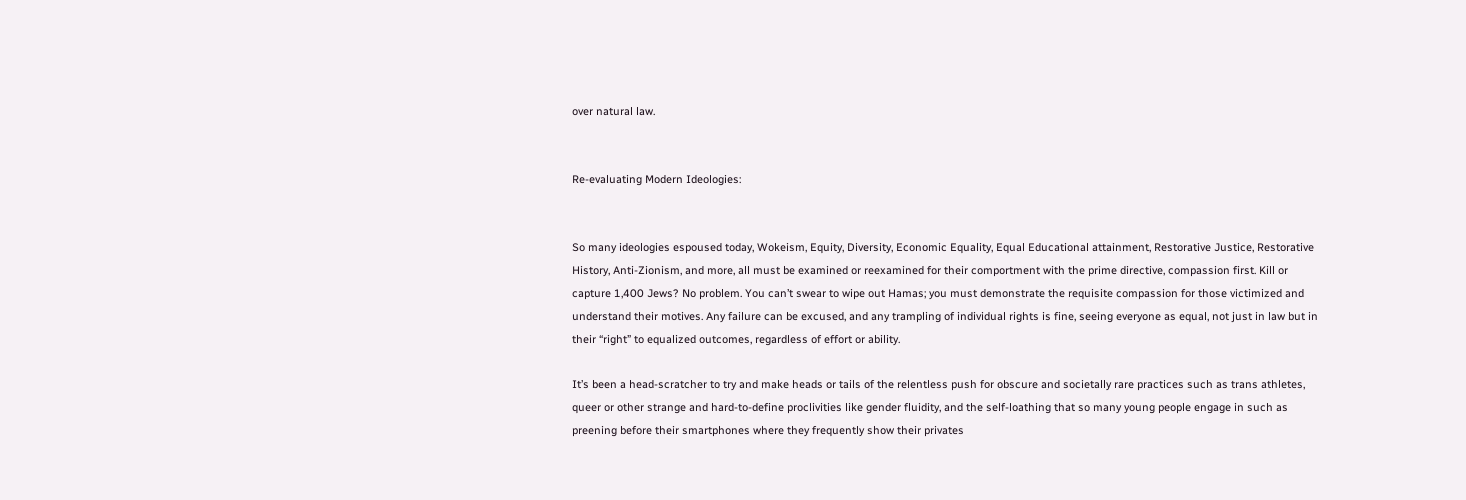over natural law.


Re-evaluating Modern Ideologies:


So many ideologies espoused today, Wokeism, Equity, Diversity, Economic Equality, Equal Educational attainment, Restorative Justice, Restorative History, Anti-Zionism, and more, all must be examined or reexamined for their comportment with the prime directive, compassion first. Kill or capture 1,400 Jews? No problem. You can’t swear to wipe out Hamas; you must demonstrate the requisite compassion for those victimized and understand their motives. Any failure can be excused, and any trampling of individual rights is fine, seeing everyone as equal, not just in law but in their “right” to equalized outcomes, regardless of effort or ability.

It’s been a head-scratcher to try and make heads or tails of the relentless push for obscure and societally rare practices such as trans athletes, queer or other strange and hard-to-define proclivities like gender fluidity, and the self-loathing that so many young people engage in such as preening before their smartphones where they frequently show their privates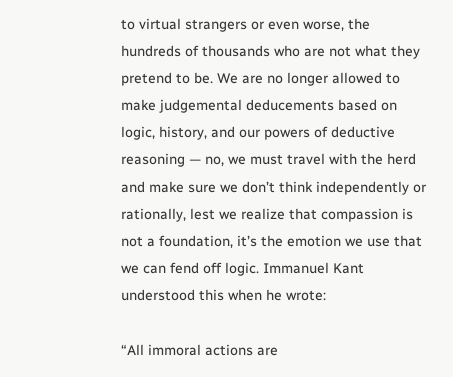to virtual strangers or even worse, the hundreds of thousands who are not what they pretend to be. We are no longer allowed to make judgemental deducements based on logic, history, and our powers of deductive reasoning — no, we must travel with the herd and make sure we don’t think independently or rationally, lest we realize that compassion is not a foundation, it’s the emotion we use that we can fend off logic. Immanuel Kant understood this when he wrote:

“All immoral actions are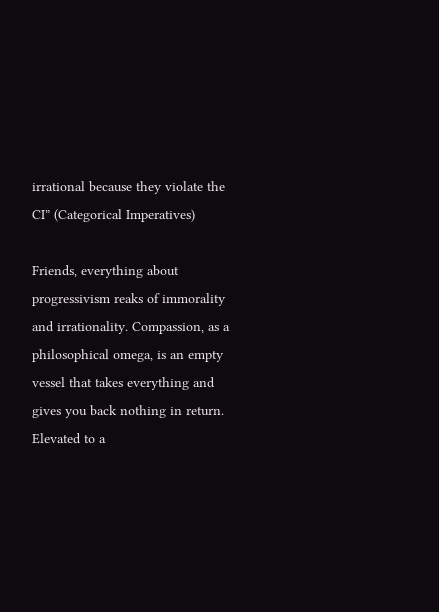irrational because they violate the CI” (Categorical Imperatives)

Friends, everything about progressivism reaks of immorality and irrationality. Compassion, as a philosophical omega, is an empty vessel that takes everything and gives you back nothing in return. Elevated to a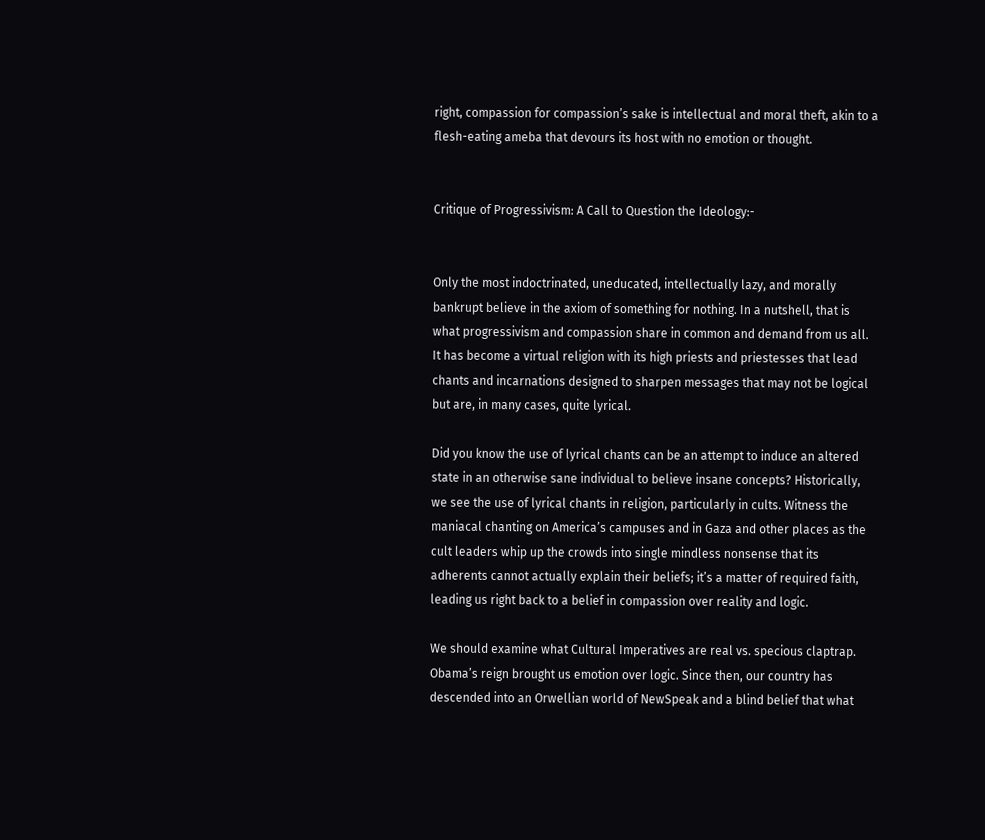right, compassion for compassion’s sake is intellectual and moral theft, akin to a flesh-eating ameba that devours its host with no emotion or thought.


Critique of Progressivism: A Call to Question the Ideology:-


Only the most indoctrinated, uneducated, intellectually lazy, and morally bankrupt believe in the axiom of something for nothing. In a nutshell, that is what progressivism and compassion share in common and demand from us all. It has become a virtual religion with its high priests and priestesses that lead chants and incarnations designed to sharpen messages that may not be logical but are, in many cases, quite lyrical.

Did you know the use of lyrical chants can be an attempt to induce an altered state in an otherwise sane individual to believe insane concepts? Historically, we see the use of lyrical chants in religion, particularly in cults. Witness the maniacal chanting on America’s campuses and in Gaza and other places as the cult leaders whip up the crowds into single mindless nonsense that its adherents cannot actually explain their beliefs; it’s a matter of required faith, leading us right back to a belief in compassion over reality and logic.

We should examine what Cultural Imperatives are real vs. specious claptrap. Obama’s reign brought us emotion over logic. Since then, our country has descended into an Orwellian world of NewSpeak and a blind belief that what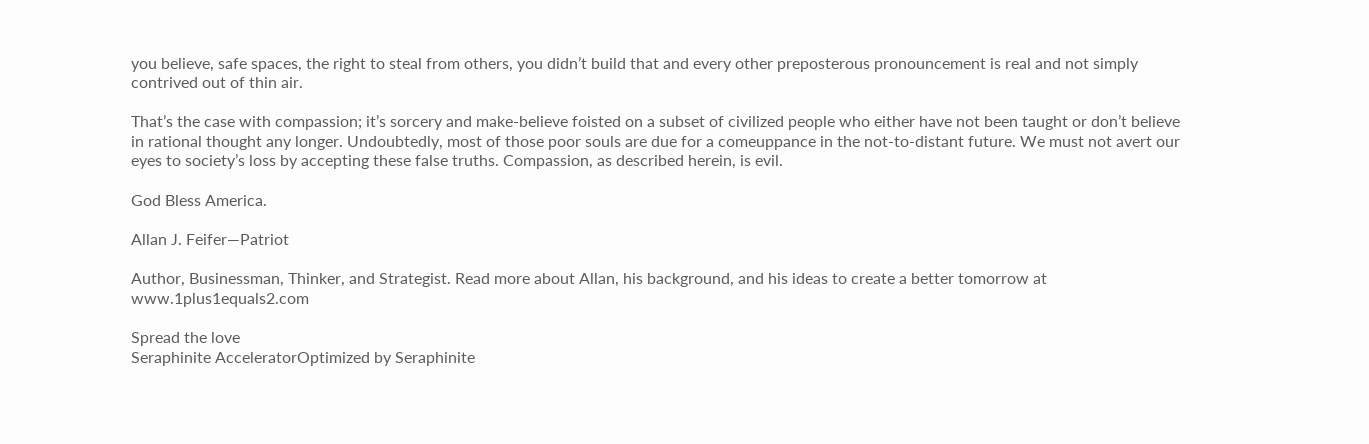you believe, safe spaces, the right to steal from others, you didn’t build that and every other preposterous pronouncement is real and not simply contrived out of thin air.

That’s the case with compassion; it’s sorcery and make-believe foisted on a subset of civilized people who either have not been taught or don’t believe in rational thought any longer. Undoubtedly, most of those poor souls are due for a comeuppance in the not-to-distant future. We must not avert our eyes to society’s loss by accepting these false truths. Compassion, as described herein, is evil.

God Bless America.

Allan J. Feifer—Patriot

Author, Businessman, Thinker, and Strategist. Read more about Allan, his background, and his ideas to create a better tomorrow at www.1plus1equals2.com

Spread the love
Seraphinite AcceleratorOptimized by Seraphinite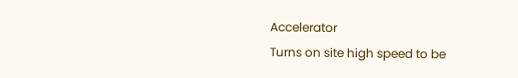Accelerator
Turns on site high speed to be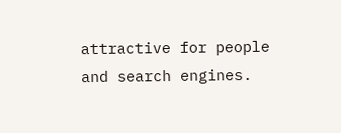attractive for people and search engines.